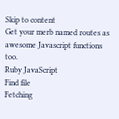Skip to content
Get your merb named routes as awesome Javascript functions too.
Ruby JavaScript
Find file
Fetching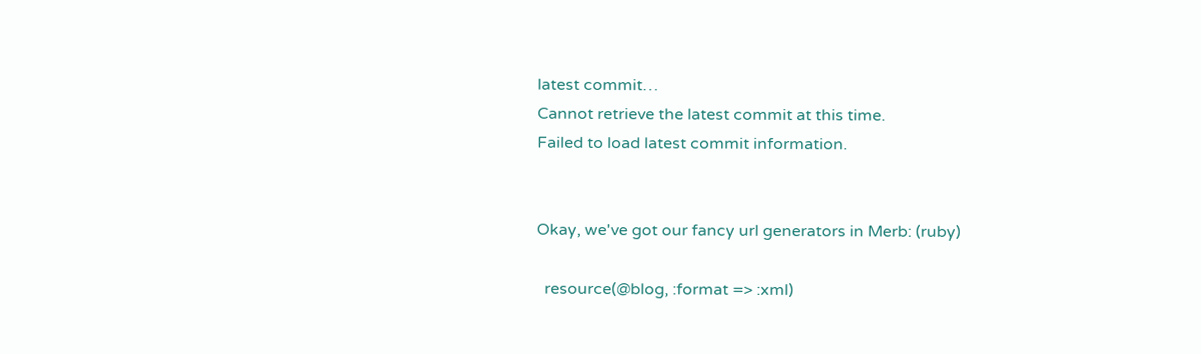latest commit…
Cannot retrieve the latest commit at this time.
Failed to load latest commit information.


Okay, we've got our fancy url generators in Merb: (ruby)

  resource(@blog, :format => :xml)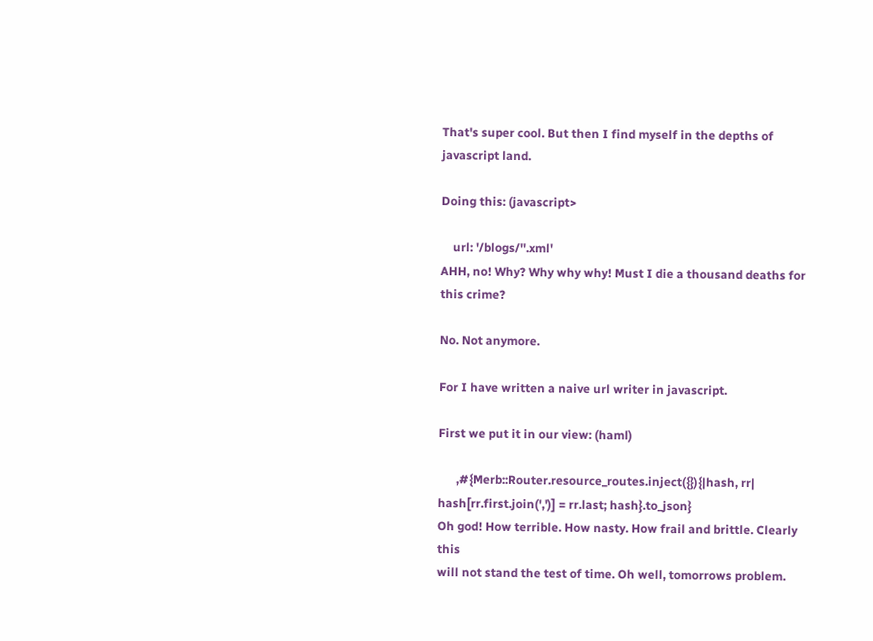That's super cool. But then I find myself in the depths of javascript land.

Doing this: (javascript>

    url: '/blogs/''.xml'
AHH, no! Why? Why why why! Must I die a thousand deaths for this crime?

No. Not anymore.

For I have written a naive url writer in javascript.

First we put it in our view: (haml)

      ,#{Merb::Router.resource_routes.inject({}){|hash, rr| hash[rr.first.join(',')] = rr.last; hash}.to_json}
Oh god! How terrible. How nasty. How frail and brittle. Clearly this
will not stand the test of time. Oh well, tomorrows problem.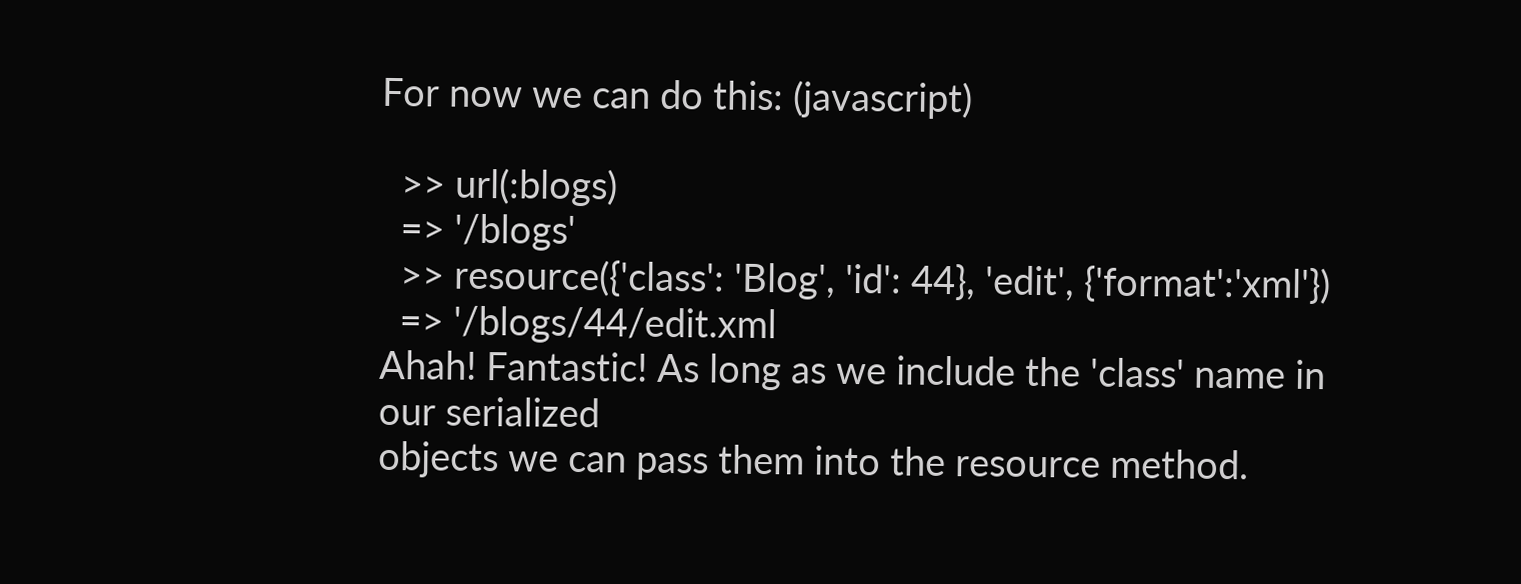For now we can do this: (javascript)

  >> url(:blogs)
  => '/blogs'
  >> resource({'class': 'Blog', 'id': 44}, 'edit', {'format':'xml'})
  => '/blogs/44/edit.xml
Ahah! Fantastic! As long as we include the 'class' name in our serialized
objects we can pass them into the resource method.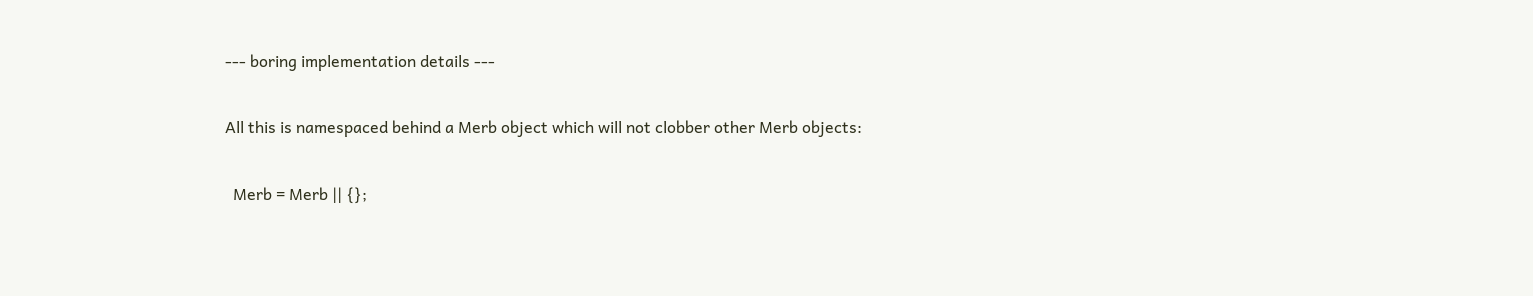--- boring implementation details ---

All this is namespaced behind a Merb object which will not clobber other Merb objects:

  Merb = Merb || {};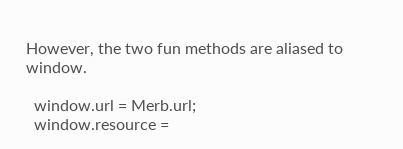However, the two fun methods are aliased to window.

  window.url = Merb.url;
  window.resource =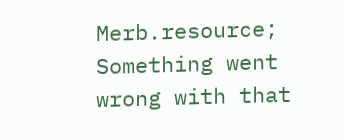Merb.resource;
Something went wrong with that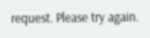request. Please try again.